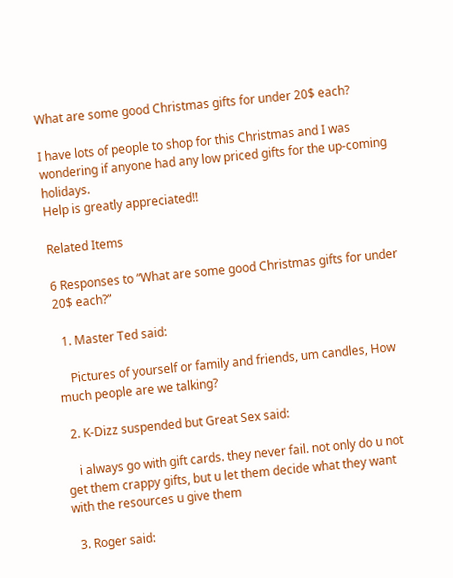What are some good Christmas gifts for under 20$ each?

I have lots of people to shop for this Christmas and I was wondering if anyone had any low priced gifts for the up-coming holidays.
Help is greatly appreciated!!

Related Items

6 Responses to “What are some good Christmas gifts for under 20$ each?”

  1. Master Ted said:

    Pictures of yourself or family and friends, um candles, How much people are we talking?

  2. K-Dizz suspended but Great Sex said:

    i always go with gift cards. they never fail. not only do u not get them crappy gifts, but u let them decide what they want with the resources u give them

  3. Roger said: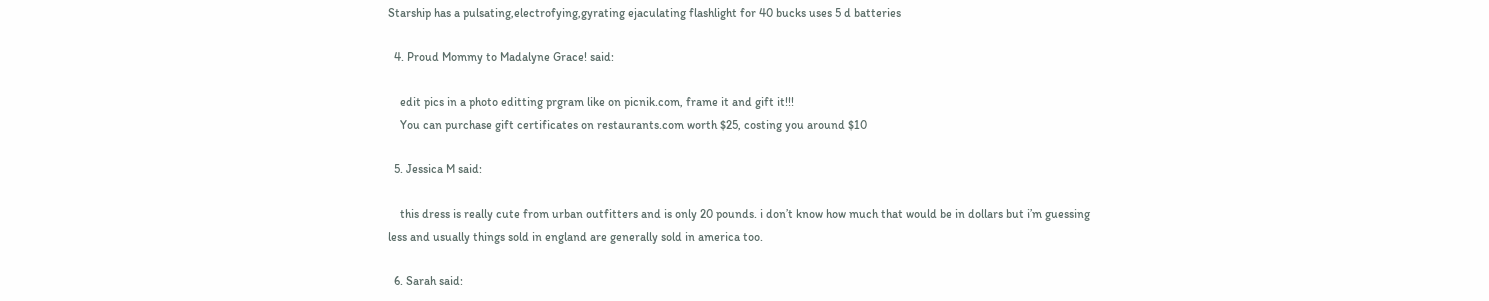Starship has a pulsating,electrofying,gyrating ejaculating flashlight for 40 bucks uses 5 d batteries

  4. Proud Mommy to Madalyne Grace! said:

    edit pics in a photo editting prgram like on picnik.com, frame it and gift it!!!
    You can purchase gift certificates on restaurants.com worth $25, costing you around $10

  5. Jessica M said:

    this dress is really cute from urban outfitters and is only 20 pounds. i don’t know how much that would be in dollars but i’m guessing less and usually things sold in england are generally sold in america too.

  6. Sarah said: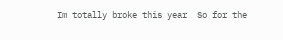Im totally broke this year  So for the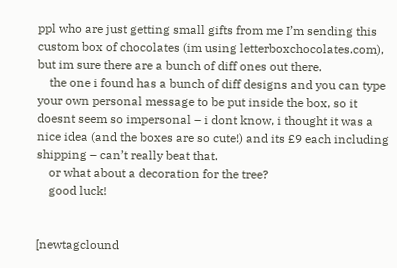ppl who are just getting small gifts from me I’m sending this custom box of chocolates (im using letterboxchocolates.com), but im sure there are a bunch of diff ones out there.
    the one i found has a bunch of diff designs and you can type your own personal message to be put inside the box, so it doesnt seem so impersonal – i dont know, i thought it was a nice idea (and the boxes are so cute!) and its £9 each including shipping – can’t really beat that.
    or what about a decoration for the tree?
    good luck!


[newtagclound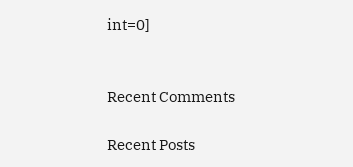int=0]


Recent Comments

Recent Posts